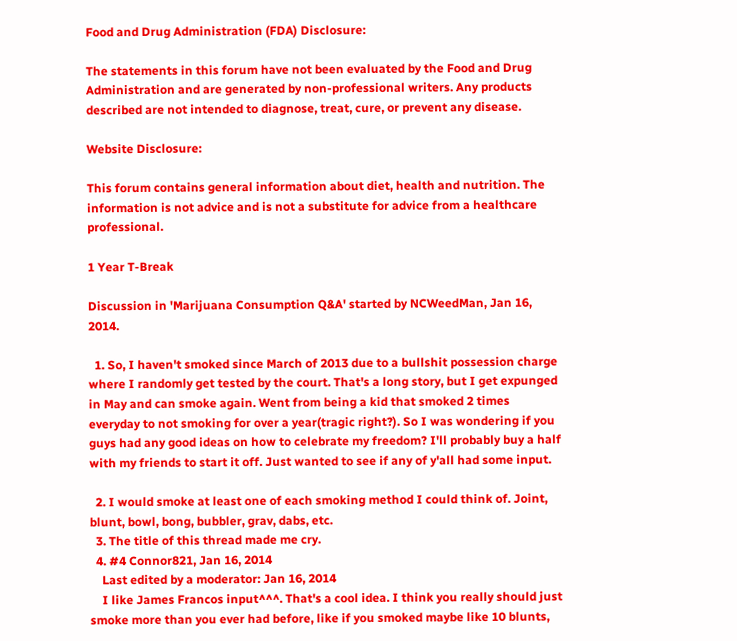Food and Drug Administration (FDA) Disclosure:

The statements in this forum have not been evaluated by the Food and Drug Administration and are generated by non-professional writers. Any products described are not intended to diagnose, treat, cure, or prevent any disease.

Website Disclosure:

This forum contains general information about diet, health and nutrition. The information is not advice and is not a substitute for advice from a healthcare professional.

1 Year T-Break

Discussion in 'Marijuana Consumption Q&A' started by NCWeedMan, Jan 16, 2014.

  1. So, I haven't smoked since March of 2013 due to a bullshit possession charge where I randomly get tested by the court. That's a long story, but I get expunged in May and can smoke again. Went from being a kid that smoked 2 times everyday to not smoking for over a year(tragic right?). So I was wondering if you guys had any good ideas on how to celebrate my freedom? I'll probably buy a half with my friends to start it off. Just wanted to see if any of y'all had some input.

  2. I would smoke at least one of each smoking method I could think of. Joint, blunt, bowl, bong, bubbler, grav, dabs, etc.
  3. The title of this thread made me cry.
  4. #4 Connor821, Jan 16, 2014
    Last edited by a moderator: Jan 16, 2014
    I like James Francos input^^^. That's a cool idea. I think you really should just smoke more than you ever had before, like if you smoked maybe like 10 blunts,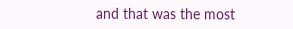and that was the most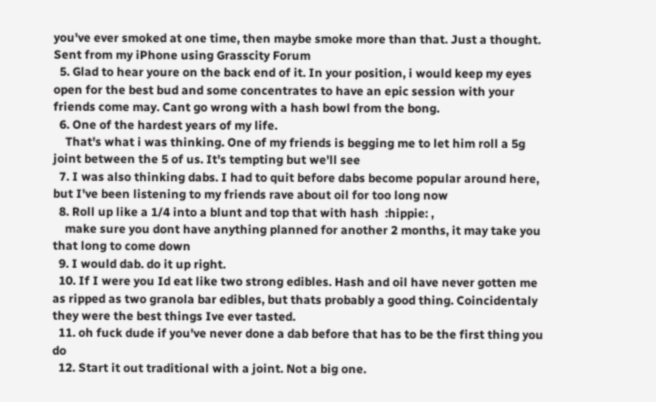you've ever smoked at one time, then maybe smoke more than that. Just a thought. Sent from my iPhone using Grasscity Forum
  5. Glad to hear youre on the back end of it. In your position, i would keep my eyes open for the best bud and some concentrates to have an epic session with your friends come may. Cant go wrong with a hash bowl from the bong.
  6. One of the hardest years of my life.
    That's what i was thinking. One of my friends is begging me to let him roll a 5g joint between the 5 of us. It's tempting but we'll see
  7. I was also thinking dabs. I had to quit before dabs become popular around here, but I've been listening to my friends rave about oil for too long now
  8. Roll up like a 1/4 into a blunt and top that with hash  :hippie: ,
    make sure you dont have anything planned for another 2 months, it may take you that long to come down
  9. I would dab. do it up right.
  10. If I were you Id eat like two strong edibles. Hash and oil have never gotten me as ripped as two granola bar edibles, but thats probably a good thing. Coincidentaly they were the best things Ive ever tasted.
  11. oh fuck dude if you've never done a dab before that has to be the first thing you do
  12. Start it out traditional with a joint. Not a big one.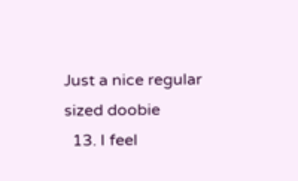Just a nice regular sized doobie
  13. I feel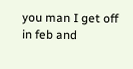you man I get off in feb and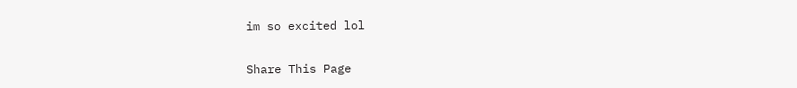im so excited lol

Share This Page